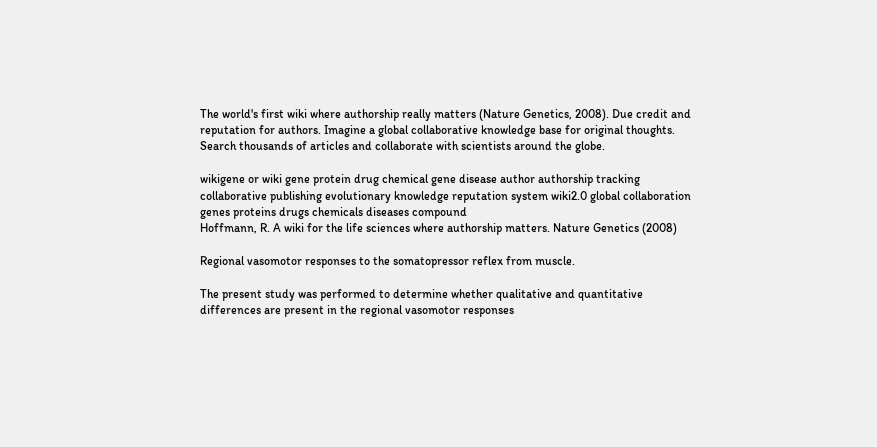The world's first wiki where authorship really matters (Nature Genetics, 2008). Due credit and reputation for authors. Imagine a global collaborative knowledge base for original thoughts. Search thousands of articles and collaborate with scientists around the globe.

wikigene or wiki gene protein drug chemical gene disease author authorship tracking collaborative publishing evolutionary knowledge reputation system wiki2.0 global collaboration genes proteins drugs chemicals diseases compound
Hoffmann, R. A wiki for the life sciences where authorship matters. Nature Genetics (2008)

Regional vasomotor responses to the somatopressor reflex from muscle.

The present study was performed to determine whether qualitative and quantitative differences are present in the regional vasomotor responses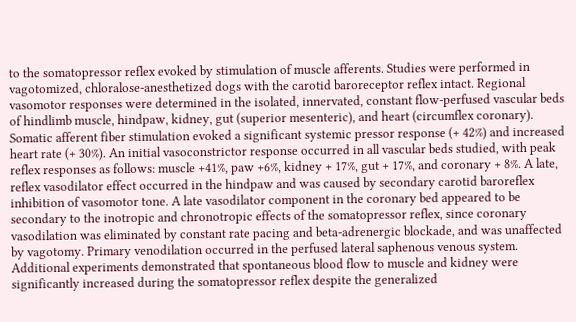to the somatopressor reflex evoked by stimulation of muscle afferents. Studies were performed in vagotomized, chloralose-anesthetized dogs with the carotid baroreceptor reflex intact. Regional vasomotor responses were determined in the isolated, innervated, constant flow-perfused vascular beds of hindlimb muscle, hindpaw, kidney, gut (superior mesenteric), and heart (circumflex coronary). Somatic afferent fiber stimulation evoked a significant systemic pressor response (+ 42%) and increased heart rate (+ 30%). An initial vasoconstrictor response occurred in all vascular beds studied, with peak reflex responses as follows: muscle +41%, paw +6%, kidney + 17%, gut + 17%, and coronary + 8%. A late, reflex vasodilator effect occurred in the hindpaw and was caused by secondary carotid baroreflex inhibition of vasomotor tone. A late vasodilator component in the coronary bed appeared to be secondary to the inotropic and chronotropic effects of the somatopressor reflex, since coronary vasodilation was eliminated by constant rate pacing and beta-adrenergic blockade, and was unaffected by vagotomy. Primary venodilation occurred in the perfused lateral saphenous venous system. Additional experiments demonstrated that spontaneous blood flow to muscle and kidney were significantly increased during the somatopressor reflex despite the generalized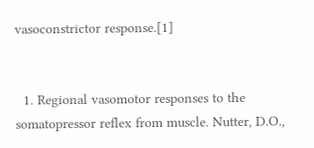vasoconstrictor response.[1]


  1. Regional vasomotor responses to the somatopressor reflex from muscle. Nutter, D.O.,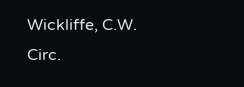Wickliffe, C.W. Circ.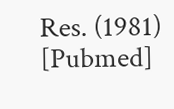Res. (1981) [Pubmed]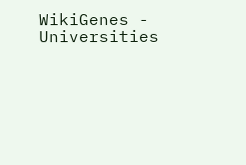WikiGenes - Universities